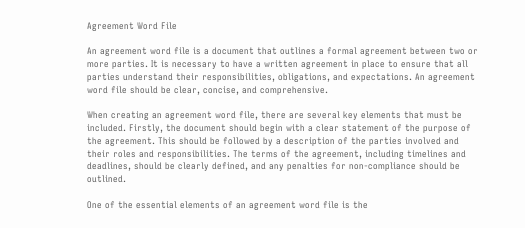Agreement Word File

An agreement word file is a document that outlines a formal agreement between two or more parties. It is necessary to have a written agreement in place to ensure that all parties understand their responsibilities, obligations, and expectations. An agreement word file should be clear, concise, and comprehensive.

When creating an agreement word file, there are several key elements that must be included. Firstly, the document should begin with a clear statement of the purpose of the agreement. This should be followed by a description of the parties involved and their roles and responsibilities. The terms of the agreement, including timelines and deadlines, should be clearly defined, and any penalties for non-compliance should be outlined.

One of the essential elements of an agreement word file is the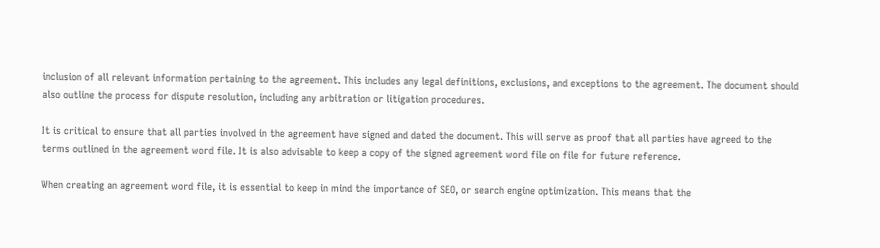inclusion of all relevant information pertaining to the agreement. This includes any legal definitions, exclusions, and exceptions to the agreement. The document should also outline the process for dispute resolution, including any arbitration or litigation procedures.

It is critical to ensure that all parties involved in the agreement have signed and dated the document. This will serve as proof that all parties have agreed to the terms outlined in the agreement word file. It is also advisable to keep a copy of the signed agreement word file on file for future reference.

When creating an agreement word file, it is essential to keep in mind the importance of SEO, or search engine optimization. This means that the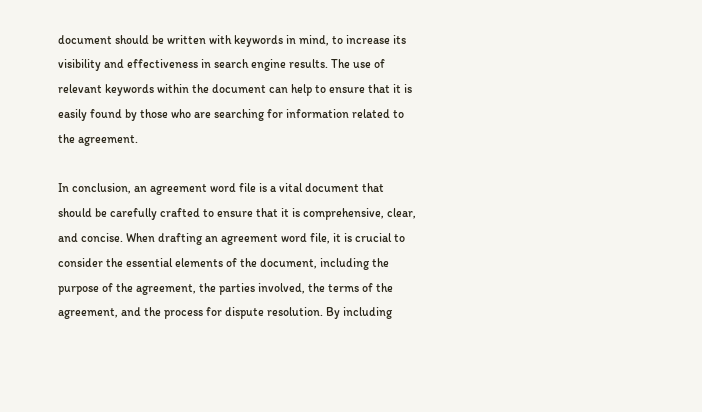document should be written with keywords in mind, to increase its visibility and effectiveness in search engine results. The use of relevant keywords within the document can help to ensure that it is easily found by those who are searching for information related to the agreement.

In conclusion, an agreement word file is a vital document that should be carefully crafted to ensure that it is comprehensive, clear, and concise. When drafting an agreement word file, it is crucial to consider the essential elements of the document, including the purpose of the agreement, the parties involved, the terms of the agreement, and the process for dispute resolution. By including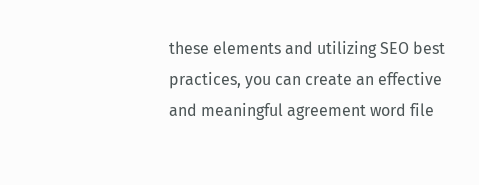these elements and utilizing SEO best practices, you can create an effective and meaningful agreement word file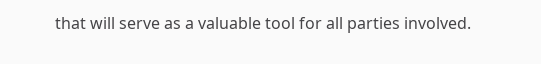that will serve as a valuable tool for all parties involved.